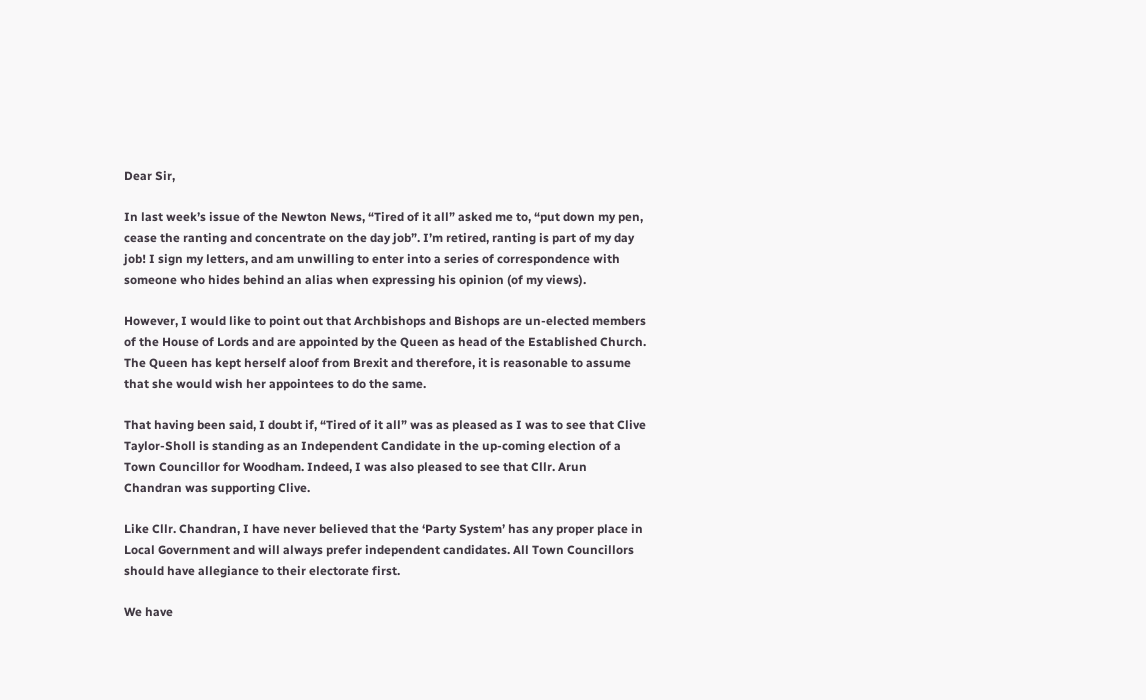Dear Sir,

In last week’s issue of the Newton News, “Tired of it all” asked me to, “put down my pen, cease the ranting and concentrate on the day job”. I’m retired, ranting is part of my day job! I sign my letters, and am unwilling to enter into a series of correspondence with someone who hides behind an alias when expressing his opinion (of my views).

However, I would like to point out that Archbishops and Bishops are un-elected members of the House of Lords and are appointed by the Queen as head of the Established Church. The Queen has kept herself aloof from Brexit and therefore, it is reasonable to assume that she would wish her appointees to do the same.

That having been said, I doubt if, “Tired of it all” was as pleased as I was to see that Clive Taylor-Sholl is standing as an Independent Candidate in the up-coming election of a Town Councillor for Woodham. Indeed, I was also pleased to see that Cllr. Arun Chandran was supporting Clive.

Like Cllr. Chandran, I have never believed that the ‘Party System’ has any proper place in Local Government and will always prefer independent candidates. All Town Councillors should have allegiance to their electorate first.

We have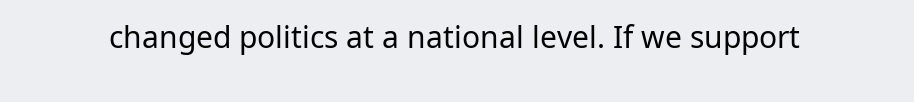changed politics at a national level. If we support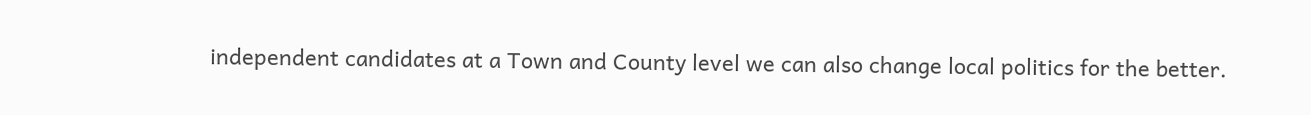independent candidates at a Town and County level we can also change local politics for the better.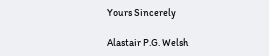Yours Sincerely

Alastair P.G. Welsh